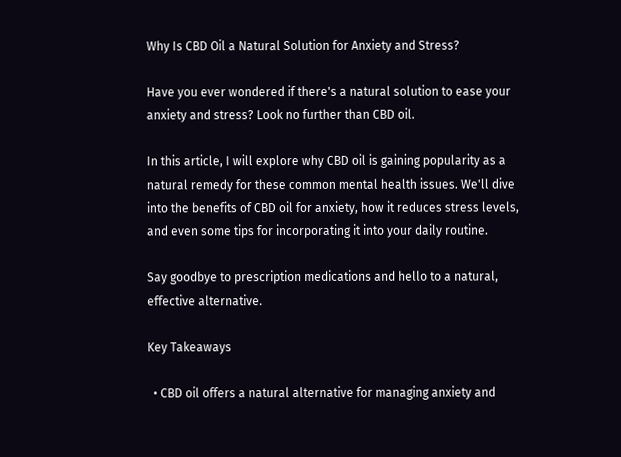Why Is CBD Oil a Natural Solution for Anxiety and Stress?

Have you ever wondered if there's a natural solution to ease your anxiety and stress? Look no further than CBD oil.

In this article, I will explore why CBD oil is gaining popularity as a natural remedy for these common mental health issues. We'll dive into the benefits of CBD oil for anxiety, how it reduces stress levels, and even some tips for incorporating it into your daily routine.

Say goodbye to prescription medications and hello to a natural, effective alternative.

Key Takeaways

  • CBD oil offers a natural alternative for managing anxiety and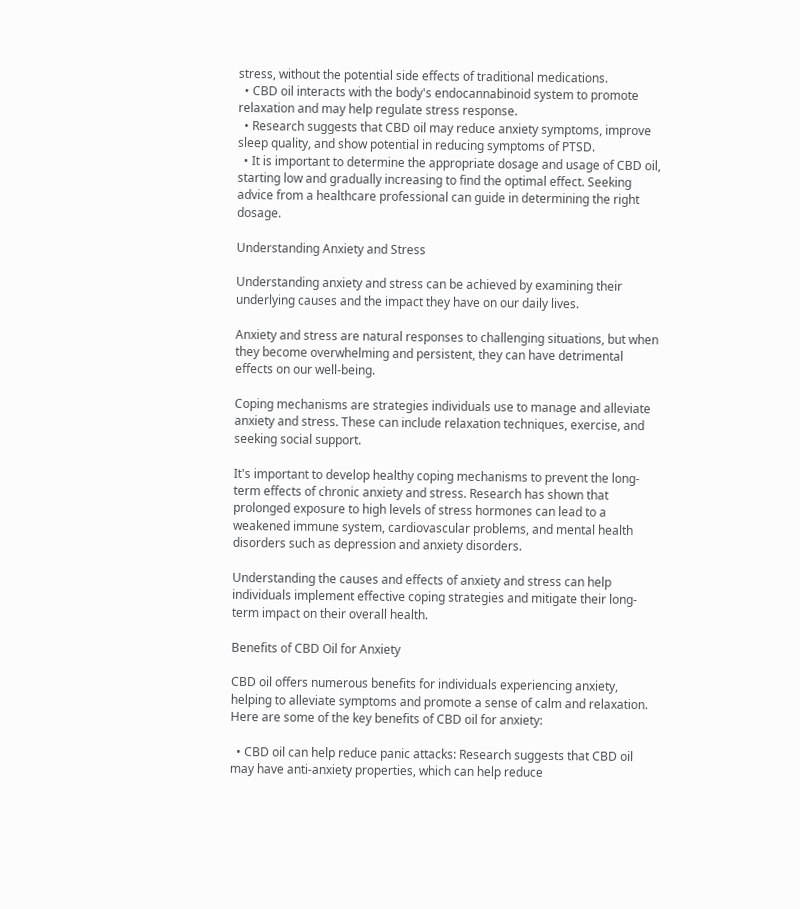stress, without the potential side effects of traditional medications.
  • CBD oil interacts with the body's endocannabinoid system to promote relaxation and may help regulate stress response.
  • Research suggests that CBD oil may reduce anxiety symptoms, improve sleep quality, and show potential in reducing symptoms of PTSD.
  • It is important to determine the appropriate dosage and usage of CBD oil, starting low and gradually increasing to find the optimal effect. Seeking advice from a healthcare professional can guide in determining the right dosage.

Understanding Anxiety and Stress

Understanding anxiety and stress can be achieved by examining their underlying causes and the impact they have on our daily lives.

Anxiety and stress are natural responses to challenging situations, but when they become overwhelming and persistent, they can have detrimental effects on our well-being.

Coping mechanisms are strategies individuals use to manage and alleviate anxiety and stress. These can include relaxation techniques, exercise, and seeking social support.

It's important to develop healthy coping mechanisms to prevent the long-term effects of chronic anxiety and stress. Research has shown that prolonged exposure to high levels of stress hormones can lead to a weakened immune system, cardiovascular problems, and mental health disorders such as depression and anxiety disorders.

Understanding the causes and effects of anxiety and stress can help individuals implement effective coping strategies and mitigate their long-term impact on their overall health.

Benefits of CBD Oil for Anxiety

CBD oil offers numerous benefits for individuals experiencing anxiety, helping to alleviate symptoms and promote a sense of calm and relaxation. Here are some of the key benefits of CBD oil for anxiety:

  • CBD oil can help reduce panic attacks: Research suggests that CBD oil may have anti-anxiety properties, which can help reduce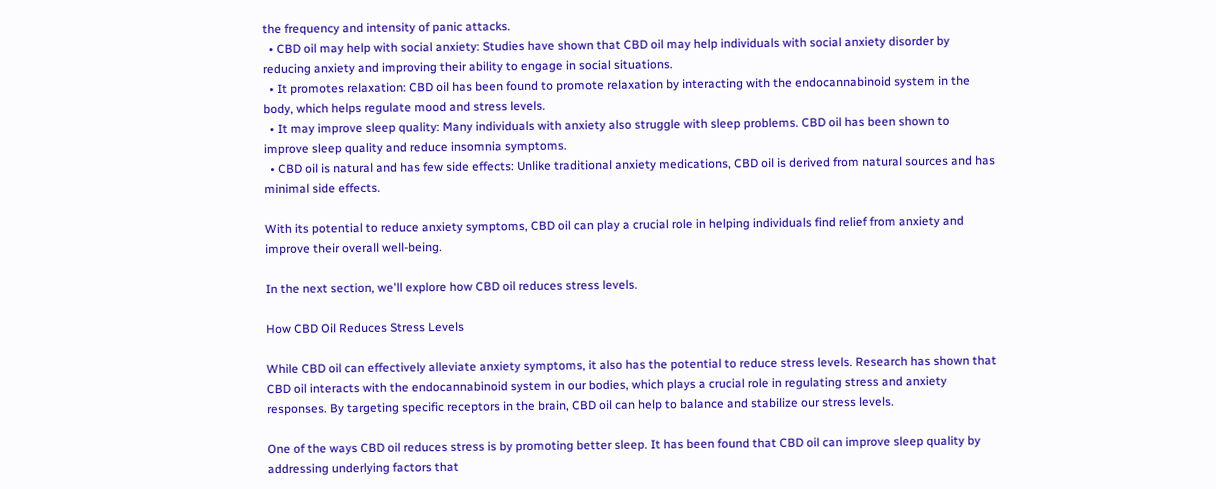the frequency and intensity of panic attacks.
  • CBD oil may help with social anxiety: Studies have shown that CBD oil may help individuals with social anxiety disorder by reducing anxiety and improving their ability to engage in social situations.
  • It promotes relaxation: CBD oil has been found to promote relaxation by interacting with the endocannabinoid system in the body, which helps regulate mood and stress levels.
  • It may improve sleep quality: Many individuals with anxiety also struggle with sleep problems. CBD oil has been shown to improve sleep quality and reduce insomnia symptoms.
  • CBD oil is natural and has few side effects: Unlike traditional anxiety medications, CBD oil is derived from natural sources and has minimal side effects.

With its potential to reduce anxiety symptoms, CBD oil can play a crucial role in helping individuals find relief from anxiety and improve their overall well-being.

In the next section, we'll explore how CBD oil reduces stress levels.

How CBD Oil Reduces Stress Levels

While CBD oil can effectively alleviate anxiety symptoms, it also has the potential to reduce stress levels. Research has shown that CBD oil interacts with the endocannabinoid system in our bodies, which plays a crucial role in regulating stress and anxiety responses. By targeting specific receptors in the brain, CBD oil can help to balance and stabilize our stress levels.

One of the ways CBD oil reduces stress is by promoting better sleep. It has been found that CBD oil can improve sleep quality by addressing underlying factors that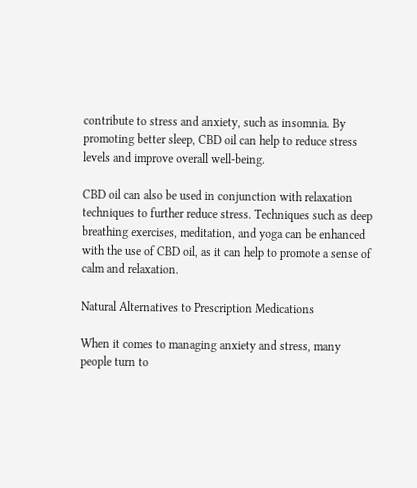contribute to stress and anxiety, such as insomnia. By promoting better sleep, CBD oil can help to reduce stress levels and improve overall well-being.

CBD oil can also be used in conjunction with relaxation techniques to further reduce stress. Techniques such as deep breathing exercises, meditation, and yoga can be enhanced with the use of CBD oil, as it can help to promote a sense of calm and relaxation.

Natural Alternatives to Prescription Medications

When it comes to managing anxiety and stress, many people turn to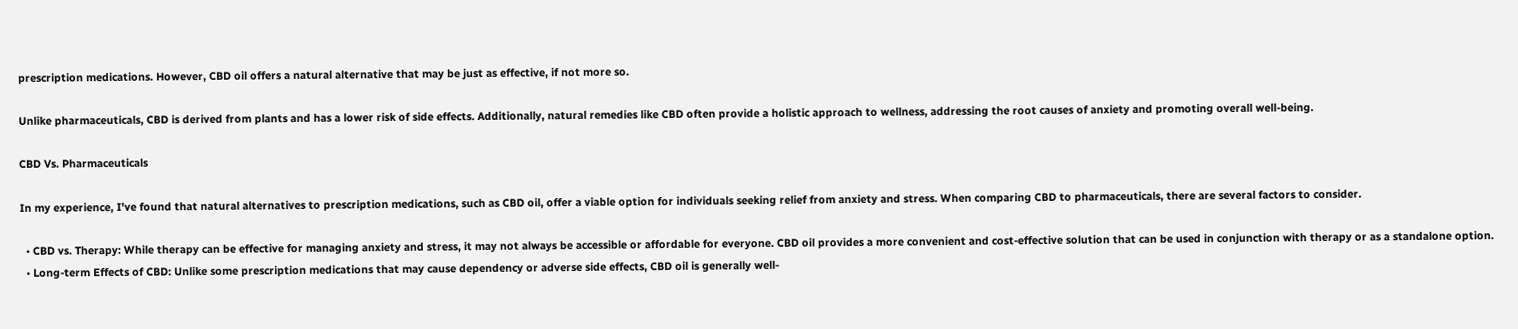prescription medications. However, CBD oil offers a natural alternative that may be just as effective, if not more so.

Unlike pharmaceuticals, CBD is derived from plants and has a lower risk of side effects. Additionally, natural remedies like CBD often provide a holistic approach to wellness, addressing the root causes of anxiety and promoting overall well-being.

CBD Vs. Pharmaceuticals

In my experience, I've found that natural alternatives to prescription medications, such as CBD oil, offer a viable option for individuals seeking relief from anxiety and stress. When comparing CBD to pharmaceuticals, there are several factors to consider.

  • CBD vs. Therapy: While therapy can be effective for managing anxiety and stress, it may not always be accessible or affordable for everyone. CBD oil provides a more convenient and cost-effective solution that can be used in conjunction with therapy or as a standalone option.
  • Long-term Effects of CBD: Unlike some prescription medications that may cause dependency or adverse side effects, CBD oil is generally well-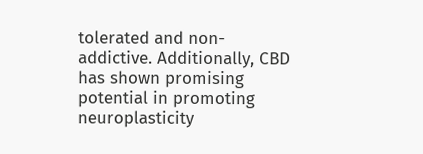tolerated and non-addictive. Additionally, CBD has shown promising potential in promoting neuroplasticity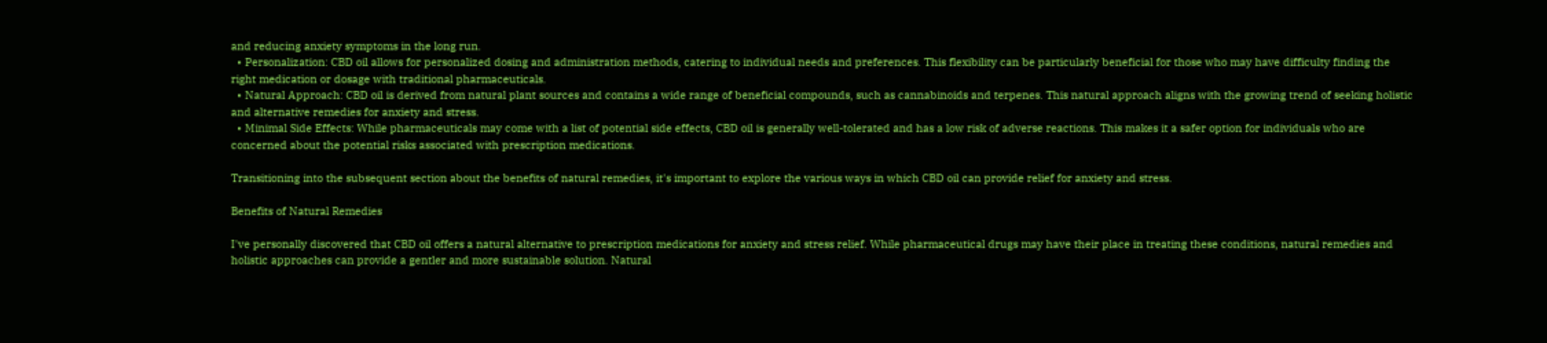and reducing anxiety symptoms in the long run.
  • Personalization: CBD oil allows for personalized dosing and administration methods, catering to individual needs and preferences. This flexibility can be particularly beneficial for those who may have difficulty finding the right medication or dosage with traditional pharmaceuticals.
  • Natural Approach: CBD oil is derived from natural plant sources and contains a wide range of beneficial compounds, such as cannabinoids and terpenes. This natural approach aligns with the growing trend of seeking holistic and alternative remedies for anxiety and stress.
  • Minimal Side Effects: While pharmaceuticals may come with a list of potential side effects, CBD oil is generally well-tolerated and has a low risk of adverse reactions. This makes it a safer option for individuals who are concerned about the potential risks associated with prescription medications.

Transitioning into the subsequent section about the benefits of natural remedies, it's important to explore the various ways in which CBD oil can provide relief for anxiety and stress.

Benefits of Natural Remedies

I've personally discovered that CBD oil offers a natural alternative to prescription medications for anxiety and stress relief. While pharmaceutical drugs may have their place in treating these conditions, natural remedies and holistic approaches can provide a gentler and more sustainable solution. Natural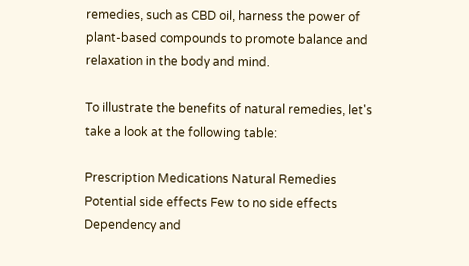remedies, such as CBD oil, harness the power of plant-based compounds to promote balance and relaxation in the body and mind.

To illustrate the benefits of natural remedies, let's take a look at the following table:

Prescription Medications Natural Remedies
Potential side effects Few to no side effects
Dependency and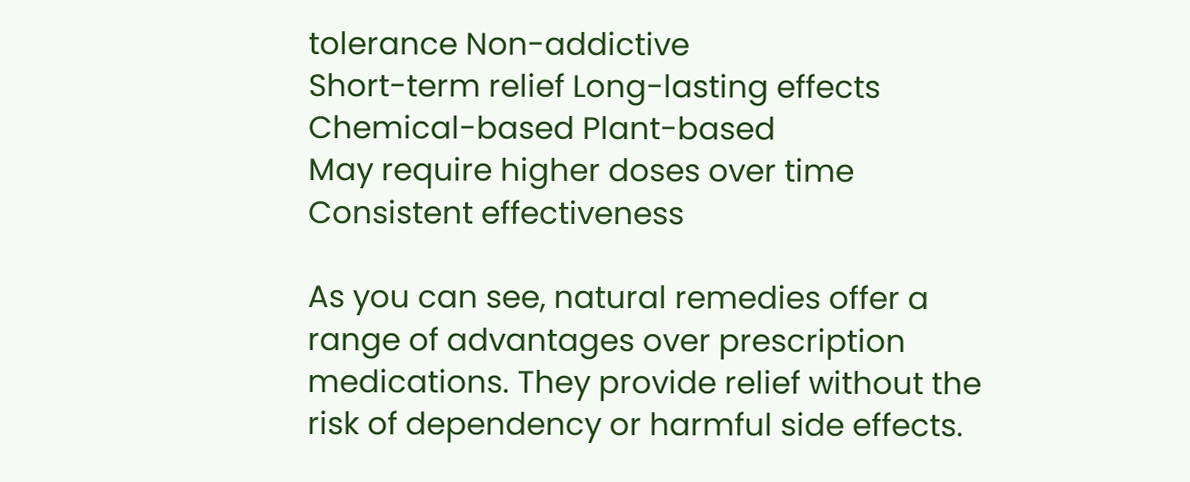tolerance Non-addictive
Short-term relief Long-lasting effects
Chemical-based Plant-based
May require higher doses over time Consistent effectiveness

As you can see, natural remedies offer a range of advantages over prescription medications. They provide relief without the risk of dependency or harmful side effects.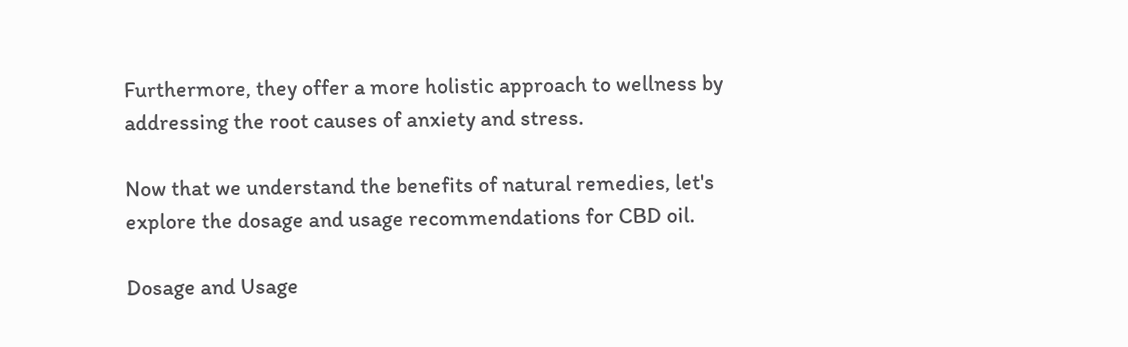Furthermore, they offer a more holistic approach to wellness by addressing the root causes of anxiety and stress.

Now that we understand the benefits of natural remedies, let's explore the dosage and usage recommendations for CBD oil.

Dosage and Usage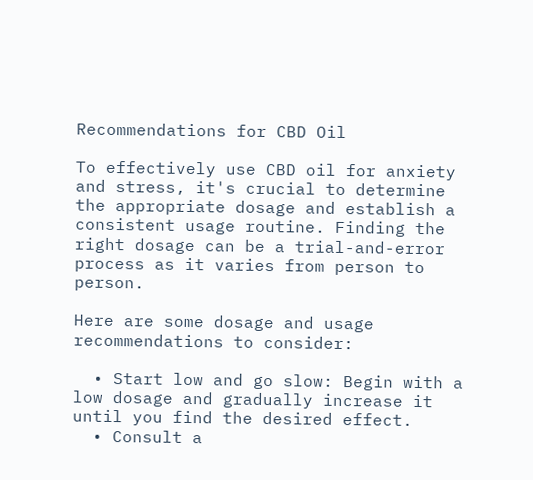Recommendations for CBD Oil

To effectively use CBD oil for anxiety and stress, it's crucial to determine the appropriate dosage and establish a consistent usage routine. Finding the right dosage can be a trial-and-error process as it varies from person to person.

Here are some dosage and usage recommendations to consider:

  • Start low and go slow: Begin with a low dosage and gradually increase it until you find the desired effect.
  • Consult a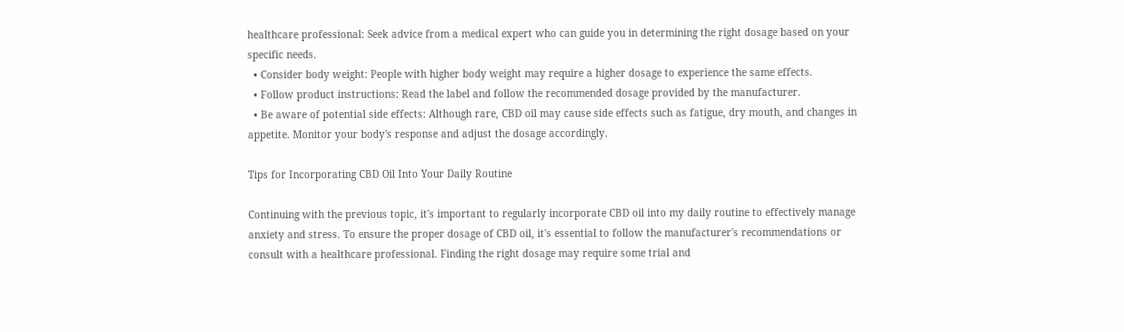healthcare professional: Seek advice from a medical expert who can guide you in determining the right dosage based on your specific needs.
  • Consider body weight: People with higher body weight may require a higher dosage to experience the same effects.
  • Follow product instructions: Read the label and follow the recommended dosage provided by the manufacturer.
  • Be aware of potential side effects: Although rare, CBD oil may cause side effects such as fatigue, dry mouth, and changes in appetite. Monitor your body's response and adjust the dosage accordingly.

Tips for Incorporating CBD Oil Into Your Daily Routine

Continuing with the previous topic, it's important to regularly incorporate CBD oil into my daily routine to effectively manage anxiety and stress. To ensure the proper dosage of CBD oil, it's essential to follow the manufacturer's recommendations or consult with a healthcare professional. Finding the right dosage may require some trial and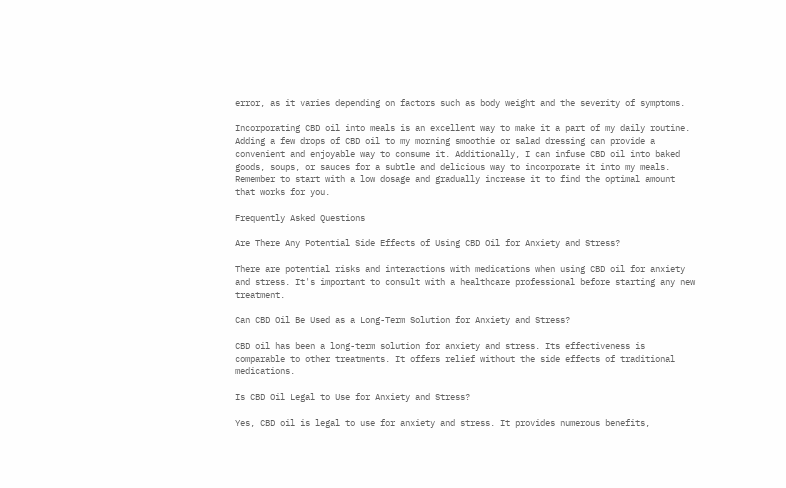error, as it varies depending on factors such as body weight and the severity of symptoms.

Incorporating CBD oil into meals is an excellent way to make it a part of my daily routine. Adding a few drops of CBD oil to my morning smoothie or salad dressing can provide a convenient and enjoyable way to consume it. Additionally, I can infuse CBD oil into baked goods, soups, or sauces for a subtle and delicious way to incorporate it into my meals. Remember to start with a low dosage and gradually increase it to find the optimal amount that works for you.

Frequently Asked Questions

Are There Any Potential Side Effects of Using CBD Oil for Anxiety and Stress?

There are potential risks and interactions with medications when using CBD oil for anxiety and stress. It's important to consult with a healthcare professional before starting any new treatment.

Can CBD Oil Be Used as a Long-Term Solution for Anxiety and Stress?

CBD oil has been a long-term solution for anxiety and stress. Its effectiveness is comparable to other treatments. It offers relief without the side effects of traditional medications.

Is CBD Oil Legal to Use for Anxiety and Stress?

Yes, CBD oil is legal to use for anxiety and stress. It provides numerous benefits,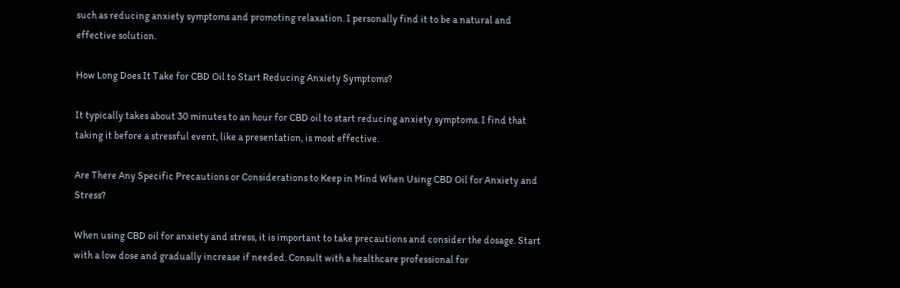such as reducing anxiety symptoms and promoting relaxation. I personally find it to be a natural and effective solution.

How Long Does It Take for CBD Oil to Start Reducing Anxiety Symptoms?

It typically takes about 30 minutes to an hour for CBD oil to start reducing anxiety symptoms. I find that taking it before a stressful event, like a presentation, is most effective.

Are There Any Specific Precautions or Considerations to Keep in Mind When Using CBD Oil for Anxiety and Stress?

When using CBD oil for anxiety and stress, it is important to take precautions and consider the dosage. Start with a low dose and gradually increase if needed. Consult with a healthcare professional for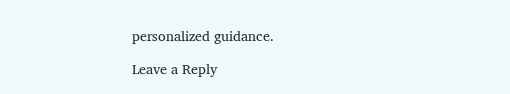personalized guidance.

Leave a Reply